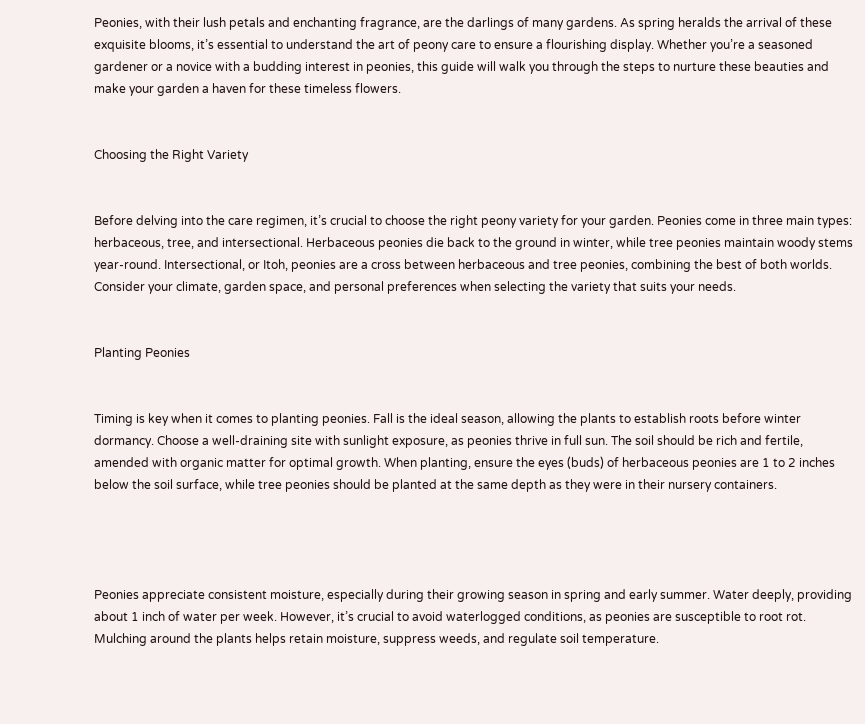Peonies, with their lush petals and enchanting fragrance, are the darlings of many gardens. As spring heralds the arrival of these exquisite blooms, it’s essential to understand the art of peony care to ensure a flourishing display. Whether you’re a seasoned gardener or a novice with a budding interest in peonies, this guide will walk you through the steps to nurture these beauties and make your garden a haven for these timeless flowers.


Choosing the Right Variety


Before delving into the care regimen, it’s crucial to choose the right peony variety for your garden. Peonies come in three main types: herbaceous, tree, and intersectional. Herbaceous peonies die back to the ground in winter, while tree peonies maintain woody stems year-round. Intersectional, or Itoh, peonies are a cross between herbaceous and tree peonies, combining the best of both worlds. Consider your climate, garden space, and personal preferences when selecting the variety that suits your needs.


Planting Peonies


Timing is key when it comes to planting peonies. Fall is the ideal season, allowing the plants to establish roots before winter dormancy. Choose a well-draining site with sunlight exposure, as peonies thrive in full sun. The soil should be rich and fertile, amended with organic matter for optimal growth. When planting, ensure the eyes (buds) of herbaceous peonies are 1 to 2 inches below the soil surface, while tree peonies should be planted at the same depth as they were in their nursery containers.




Peonies appreciate consistent moisture, especially during their growing season in spring and early summer. Water deeply, providing about 1 inch of water per week. However, it’s crucial to avoid waterlogged conditions, as peonies are susceptible to root rot. Mulching around the plants helps retain moisture, suppress weeds, and regulate soil temperature.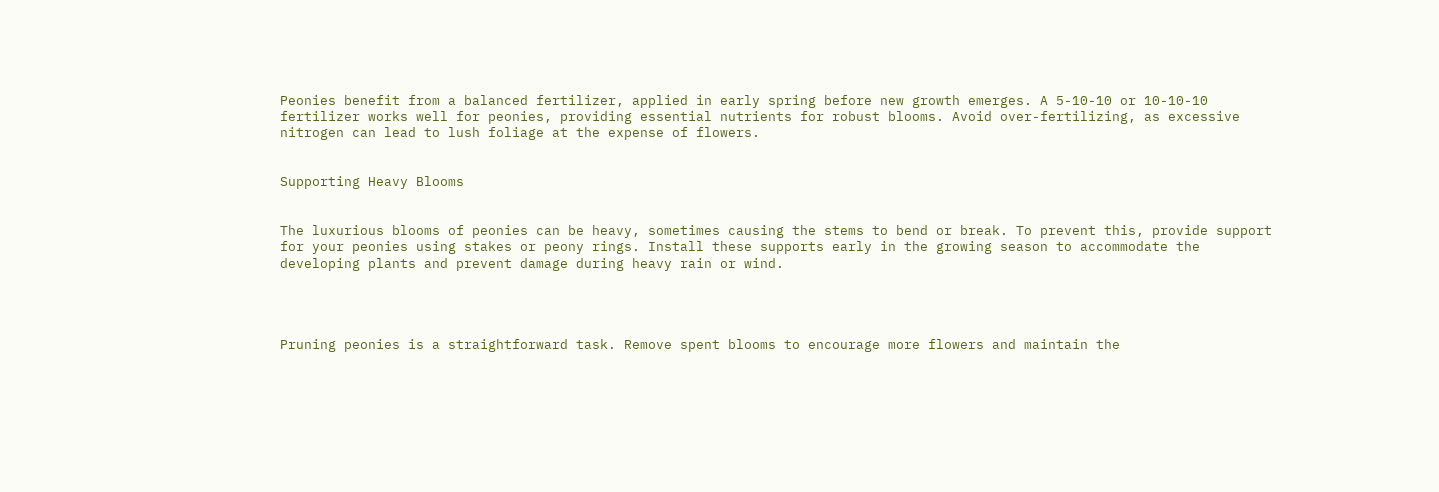Peonies benefit from a balanced fertilizer, applied in early spring before new growth emerges. A 5-10-10 or 10-10-10 fertilizer works well for peonies, providing essential nutrients for robust blooms. Avoid over-fertilizing, as excessive nitrogen can lead to lush foliage at the expense of flowers.


Supporting Heavy Blooms


The luxurious blooms of peonies can be heavy, sometimes causing the stems to bend or break. To prevent this, provide support for your peonies using stakes or peony rings. Install these supports early in the growing season to accommodate the developing plants and prevent damage during heavy rain or wind.




Pruning peonies is a straightforward task. Remove spent blooms to encourage more flowers and maintain the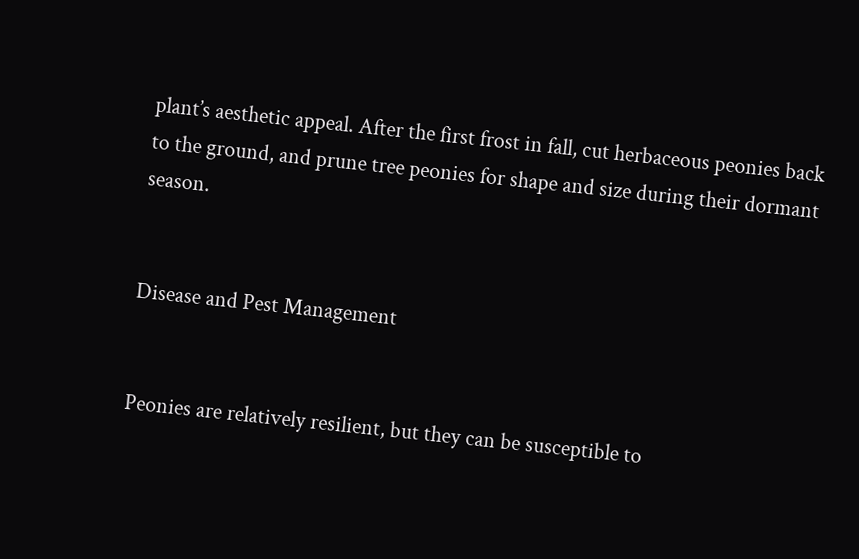plant’s aesthetic appeal. After the first frost in fall, cut herbaceous peonies back to the ground, and prune tree peonies for shape and size during their dormant season.


Disease and Pest Management


Peonies are relatively resilient, but they can be susceptible to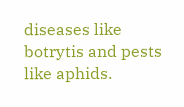diseases like botrytis and pests like aphids.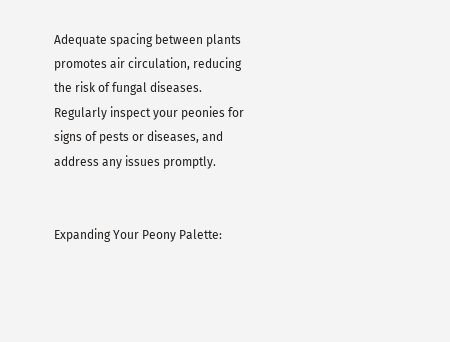Adequate spacing between plants promotes air circulation, reducing the risk of fungal diseases. Regularly inspect your peonies for signs of pests or diseases, and address any issues promptly.


Expanding Your Peony Palette: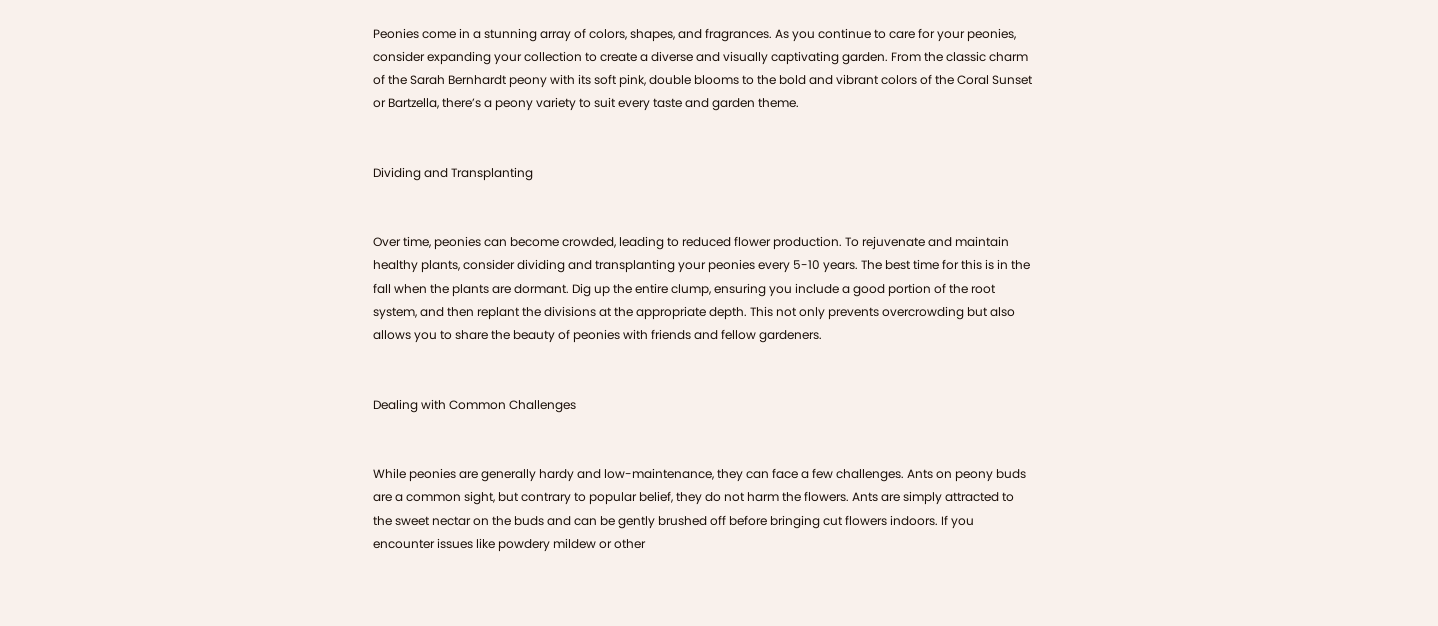Peonies come in a stunning array of colors, shapes, and fragrances. As you continue to care for your peonies, consider expanding your collection to create a diverse and visually captivating garden. From the classic charm of the Sarah Bernhardt peony with its soft pink, double blooms to the bold and vibrant colors of the Coral Sunset or Bartzella, there’s a peony variety to suit every taste and garden theme.


Dividing and Transplanting


Over time, peonies can become crowded, leading to reduced flower production. To rejuvenate and maintain healthy plants, consider dividing and transplanting your peonies every 5-10 years. The best time for this is in the fall when the plants are dormant. Dig up the entire clump, ensuring you include a good portion of the root system, and then replant the divisions at the appropriate depth. This not only prevents overcrowding but also allows you to share the beauty of peonies with friends and fellow gardeners.


Dealing with Common Challenges


While peonies are generally hardy and low-maintenance, they can face a few challenges. Ants on peony buds are a common sight, but contrary to popular belief, they do not harm the flowers. Ants are simply attracted to the sweet nectar on the buds and can be gently brushed off before bringing cut flowers indoors. If you encounter issues like powdery mildew or other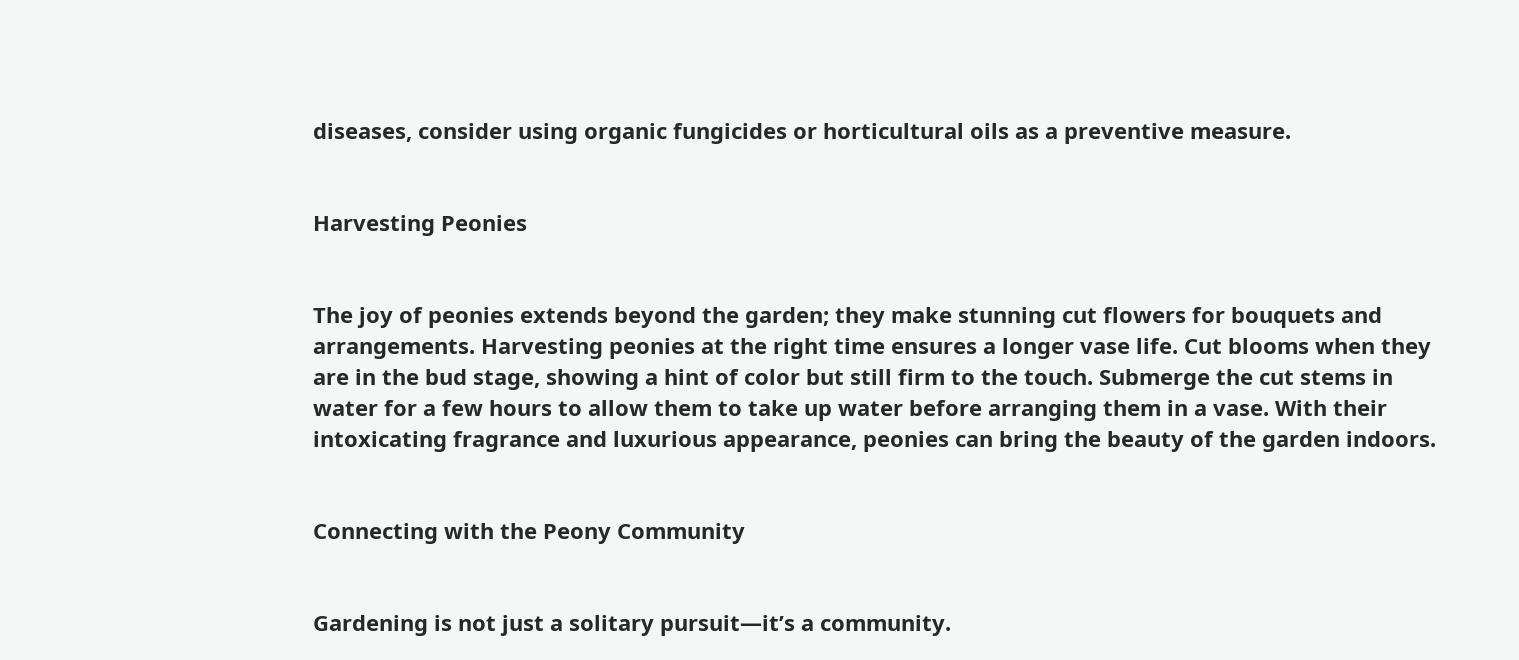diseases, consider using organic fungicides or horticultural oils as a preventive measure.


Harvesting Peonies


The joy of peonies extends beyond the garden; they make stunning cut flowers for bouquets and arrangements. Harvesting peonies at the right time ensures a longer vase life. Cut blooms when they are in the bud stage, showing a hint of color but still firm to the touch. Submerge the cut stems in water for a few hours to allow them to take up water before arranging them in a vase. With their intoxicating fragrance and luxurious appearance, peonies can bring the beauty of the garden indoors.


Connecting with the Peony Community


Gardening is not just a solitary pursuit—it’s a community.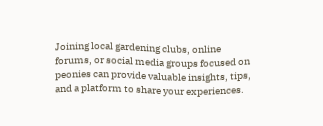Joining local gardening clubs, online forums, or social media groups focused on peonies can provide valuable insights, tips, and a platform to share your experiences.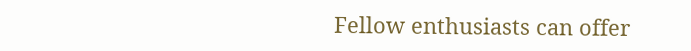Fellow enthusiasts can offer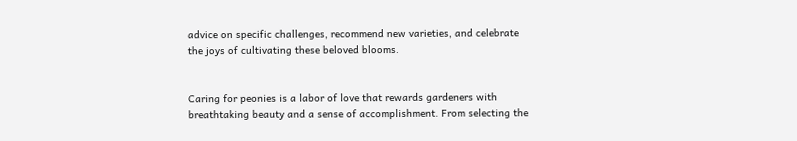advice on specific challenges, recommend new varieties, and celebrate the joys of cultivating these beloved blooms.


Caring for peonies is a labor of love that rewards gardeners with breathtaking beauty and a sense of accomplishment. From selecting the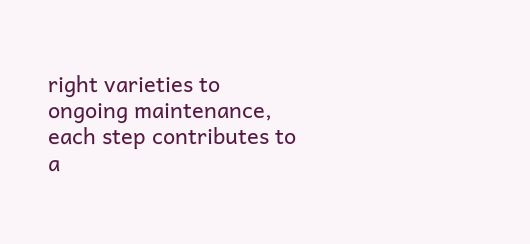right varieties to ongoing maintenance, each step contributes to a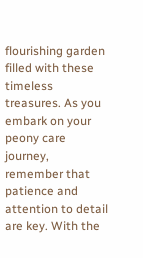flourishing garden filled with these timeless treasures. As you embark on your peony care journey, remember that patience and attention to detail are key. With the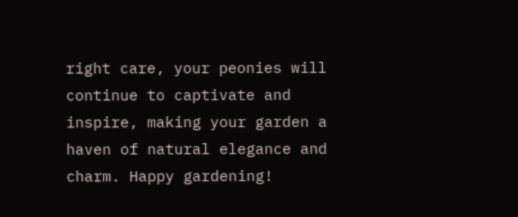right care, your peonies will continue to captivate and inspire, making your garden a haven of natural elegance and charm. Happy gardening!